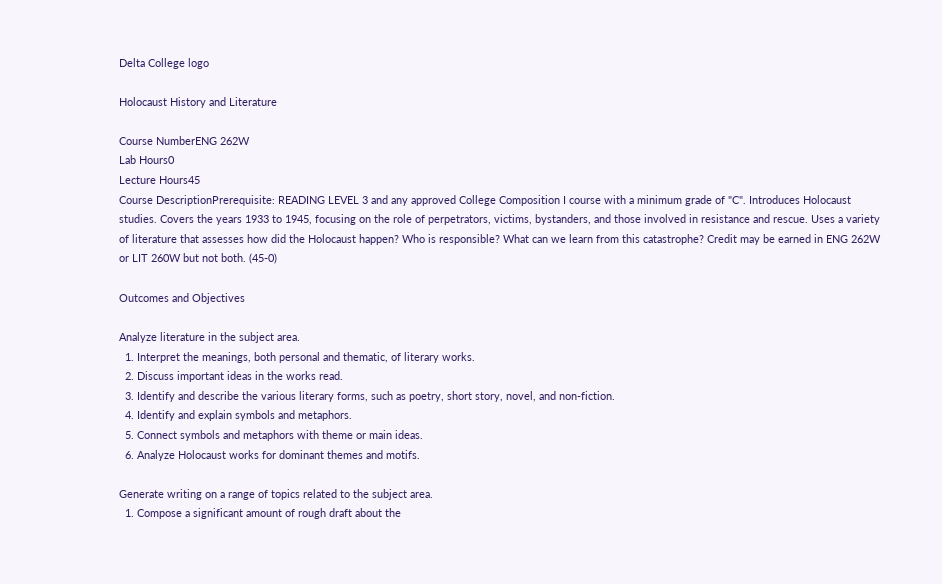Delta College logo

Holocaust History and Literature

Course NumberENG 262W
Lab Hours0
Lecture Hours45
Course DescriptionPrerequisite: READING LEVEL 3 and any approved College Composition I course with a minimum grade of "C". Introduces Holocaust studies. Covers the years 1933 to 1945, focusing on the role of perpetrators, victims, bystanders, and those involved in resistance and rescue. Uses a variety of literature that assesses how did the Holocaust happen? Who is responsible? What can we learn from this catastrophe? Credit may be earned in ENG 262W or LIT 260W but not both. (45-0)

Outcomes and Objectives

Analyze literature in the subject area.
  1. Interpret the meanings, both personal and thematic, of literary works.
  2. Discuss important ideas in the works read.
  3. Identify and describe the various literary forms, such as poetry, short story, novel, and non-fiction.
  4. Identify and explain symbols and metaphors.
  5. Connect symbols and metaphors with theme or main ideas.
  6. Analyze Holocaust works for dominant themes and motifs.

Generate writing on a range of topics related to the subject area.
  1. Compose a significant amount of rough draft about the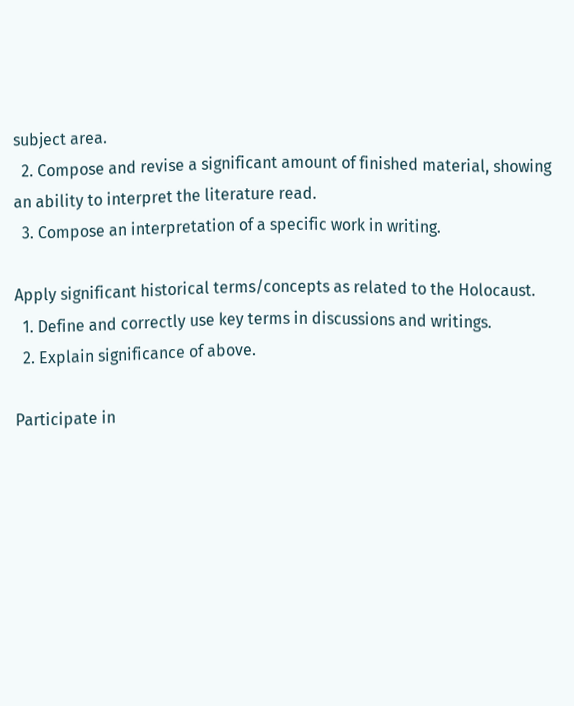subject area.
  2. Compose and revise a significant amount of finished material, showing an ability to interpret the literature read.
  3. Compose an interpretation of a specific work in writing.

Apply significant historical terms/concepts as related to the Holocaust.
  1. Define and correctly use key terms in discussions and writings.
  2. Explain significance of above.

Participate in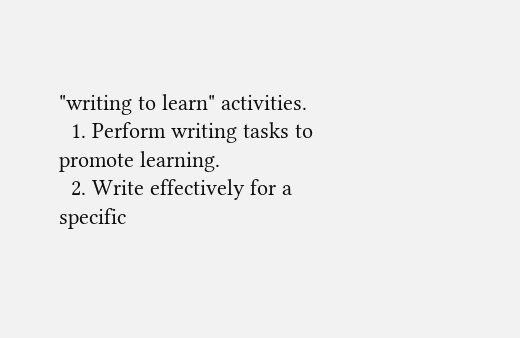"writing to learn" activities.
  1. Perform writing tasks to promote learning.
  2. Write effectively for a specific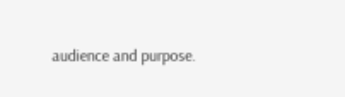audience and purpose.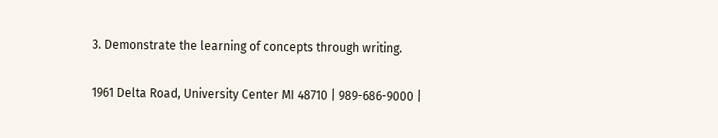3. Demonstrate the learning of concepts through writing.

1961 Delta Road, University Center MI 48710 | 989-686-9000 |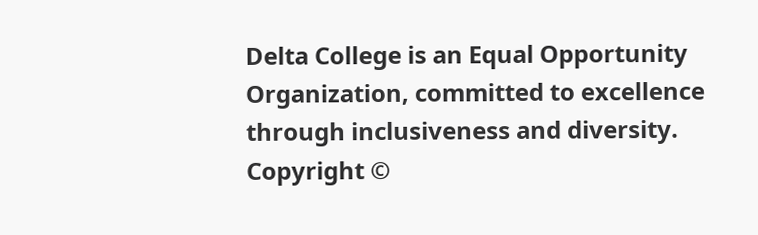Delta College is an Equal Opportunity Organization, committed to excellence through inclusiveness and diversity.
Copyright ©